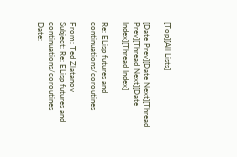[Top][All Lists]

[Date Prev][Date Next][Thread Prev][Thread Next][Date Index][Thread Index]

Re: ELisp futures and continuations/coroutines

From: Ted Zlatanov
Subject: Re: ELisp futures and continuations/coroutines
Date: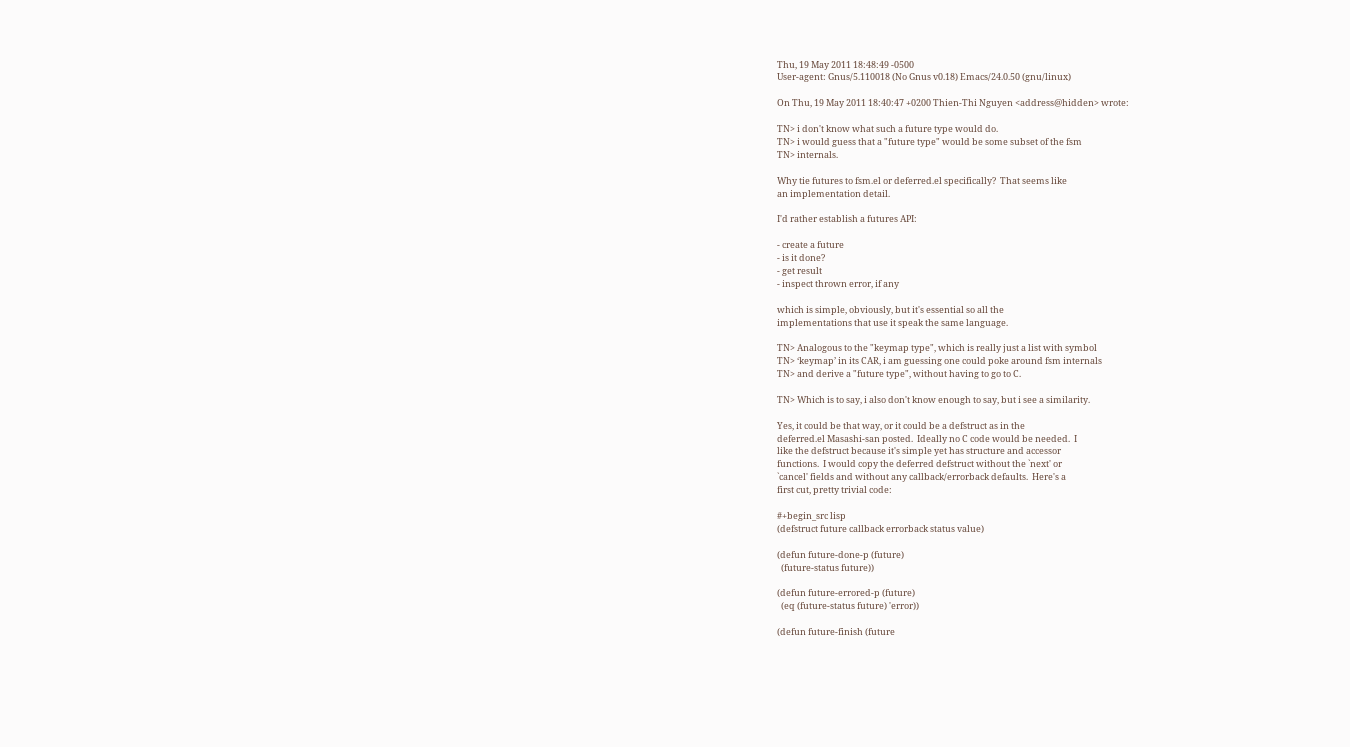Thu, 19 May 2011 18:48:49 -0500
User-agent: Gnus/5.110018 (No Gnus v0.18) Emacs/24.0.50 (gnu/linux)

On Thu, 19 May 2011 18:40:47 +0200 Thien-Thi Nguyen <address@hidden> wrote:

TN> i don't know what such a future type would do.
TN> i would guess that a "future type" would be some subset of the fsm
TN> internals.

Why tie futures to fsm.el or deferred.el specifically?  That seems like
an implementation detail.

I'd rather establish a futures API:

- create a future
- is it done?
- get result
- inspect thrown error, if any

which is simple, obviously, but it's essential so all the
implementations that use it speak the same language.

TN> Analogous to the "keymap type", which is really just a list with symbol
TN> ‘keymap’ in its CAR, i am guessing one could poke around fsm internals
TN> and derive a "future type", without having to go to C.

TN> Which is to say, i also don't know enough to say, but i see a similarity.

Yes, it could be that way, or it could be a defstruct as in the
deferred.el Masashi-san posted.  Ideally no C code would be needed.  I
like the defstruct because it's simple yet has structure and accessor
functions.  I would copy the deferred defstruct without the `next' or
`cancel' fields and without any callback/errorback defaults.  Here's a
first cut, pretty trivial code:

#+begin_src lisp
(defstruct future callback errorback status value)

(defun future-done-p (future)
  (future-status future))

(defun future-errored-p (future)
  (eq (future-status future) 'error))

(defun future-finish (future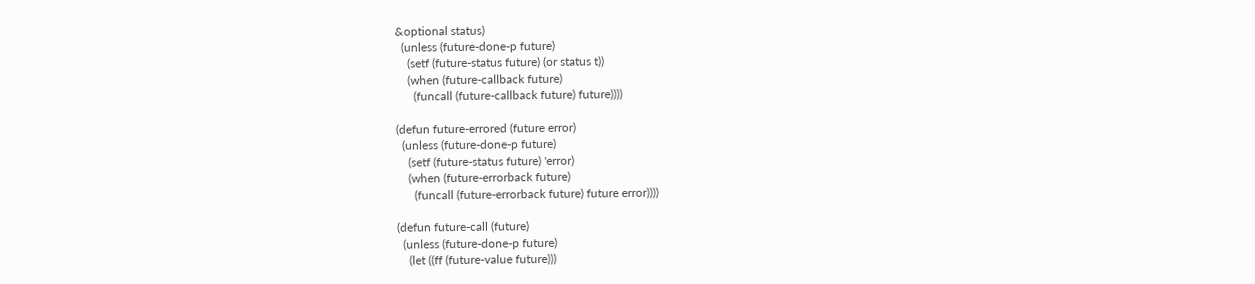&optional status)
  (unless (future-done-p future)
    (setf (future-status future) (or status t))
    (when (future-callback future)
      (funcall (future-callback future) future))))

(defun future-errored (future error)
  (unless (future-done-p future)
    (setf (future-status future) 'error)
    (when (future-errorback future)
      (funcall (future-errorback future) future error))))

(defun future-call (future)
  (unless (future-done-p future)
    (let ((ff (future-value future)))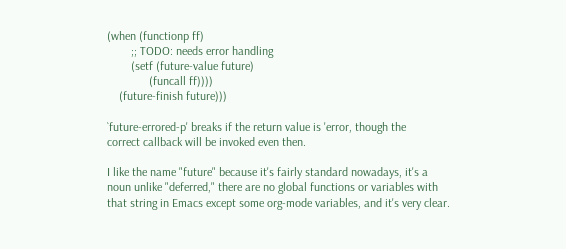(when (functionp ff)
        ;; TODO: needs error handling
        (setf (future-value future)
              (funcall ff))))
    (future-finish future)))

`future-errored-p' breaks if the return value is 'error, though the
correct callback will be invoked even then.

I like the name "future" because it's fairly standard nowadays, it's a
noun unlike "deferred," there are no global functions or variables with
that string in Emacs except some org-mode variables, and it's very clear.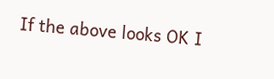If the above looks OK I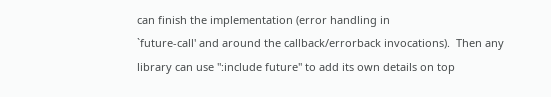can finish the implementation (error handling in
`future-call' and around the callback/errorback invocations).  Then any
library can use ":include future" to add its own details on top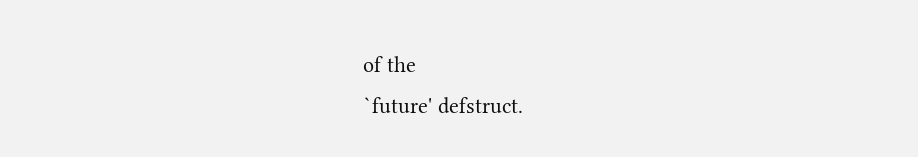of the
`future' defstruct.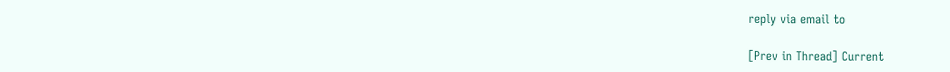reply via email to

[Prev in Thread] Current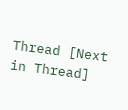Thread [Next in Thread]